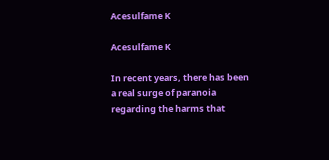Acesulfame K

Acesulfame K

In recent years, there has been a real surge of paranoia regarding the harms that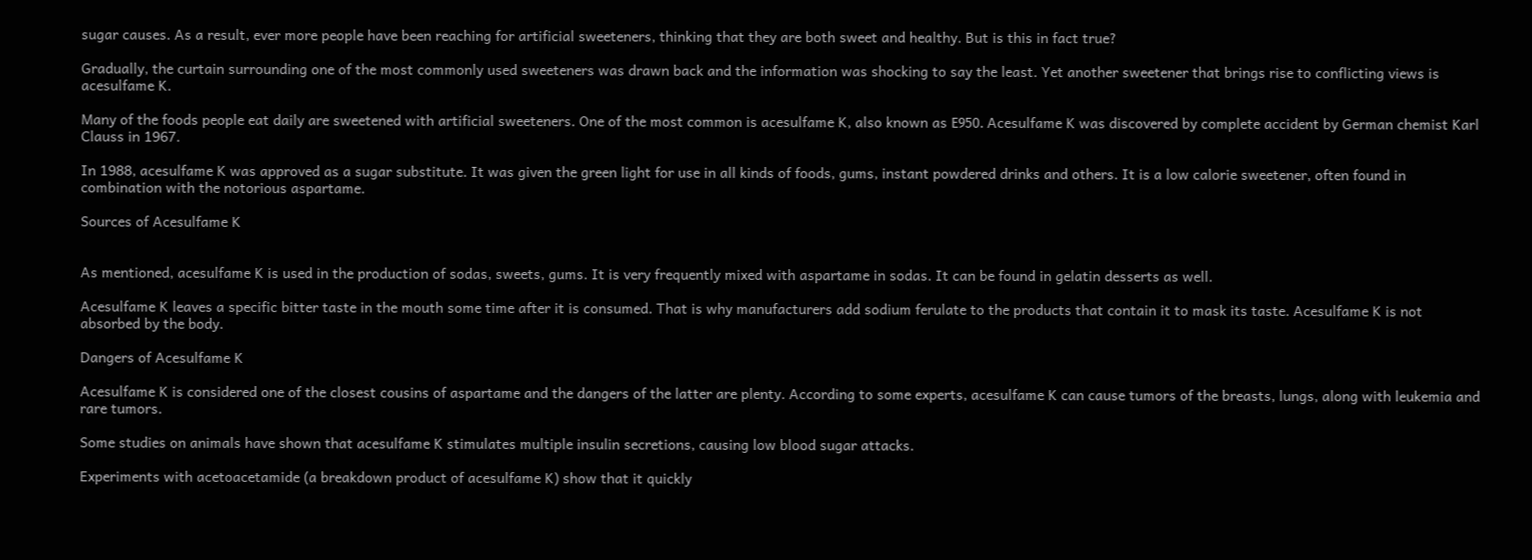sugar causes. As a result, ever more people have been reaching for artificial sweeteners, thinking that they are both sweet and healthy. But is this in fact true?

Gradually, the curtain surrounding one of the most commonly used sweeteners was drawn back and the information was shocking to say the least. Yet another sweetener that brings rise to conflicting views is acesulfame K.

Many of the foods people eat daily are sweetened with artificial sweeteners. One of the most common is acesulfame K, also known as Е950. Acesulfame K was discovered by complete accident by German chemist Karl Clauss in 1967.

In 1988, acesulfame K was approved as a sugar substitute. It was given the green light for use in all kinds of foods, gums, instant powdered drinks and others. It is a low calorie sweetener, often found in combination with the notorious aspartame.

Sources of Acesulfame K


As mentioned, acesulfame K is used in the production of sodas, sweets, gums. It is very frequently mixed with aspartame in sodas. It can be found in gelatin desserts as well.

Acesulfame K leaves a specific bitter taste in the mouth some time after it is consumed. That is why manufacturers add sodium ferulate to the products that contain it to mask its taste. Acesulfame K is not absorbed by the body.

Dangers of Acesulfame K

Acesulfame K is considered one of the closest cousins of aspartame and the dangers of the latter are plenty. According to some experts, acesulfame K can cause tumors of the breasts, lungs, along with leukemia and rare tumors.

Some studies on animals have shown that acesulfame K stimulates multiple insulin secretions, causing low blood sugar attacks.

Experiments with acetoacetamide (a breakdown product of acesulfame K) show that it quickly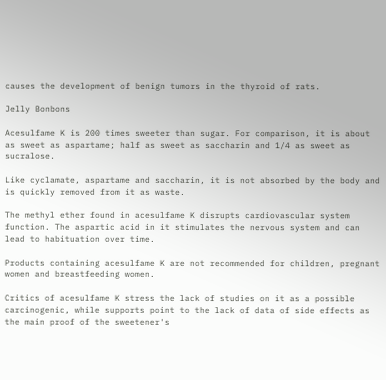causes the development of benign tumors in the thyroid of rats.

Jelly Bonbons

Acesulfame K is 200 times sweeter than sugar. For comparison, it is about as sweet as aspartame; half as sweet as saccharin and 1/4 as sweet as sucralose.

Like cyclamate, aspartame and saccharin, it is not absorbed by the body and is quickly removed from it as waste.

The methyl ether found in acesulfame K disrupts cardiovascular system function. The aspartic acid in it stimulates the nervous system and can lead to habituation over time.

Products containing acesulfame K are not recommended for children, pregnant women and breastfeeding women.

Critics of acesulfame K stress the lack of studies on it as a possible carcinogenic, while supports point to the lack of data of side effects as the main proof of the sweetener's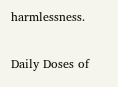harmlessness.

Daily Doses of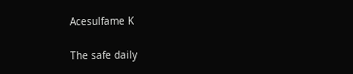Acesulfame K

The safe daily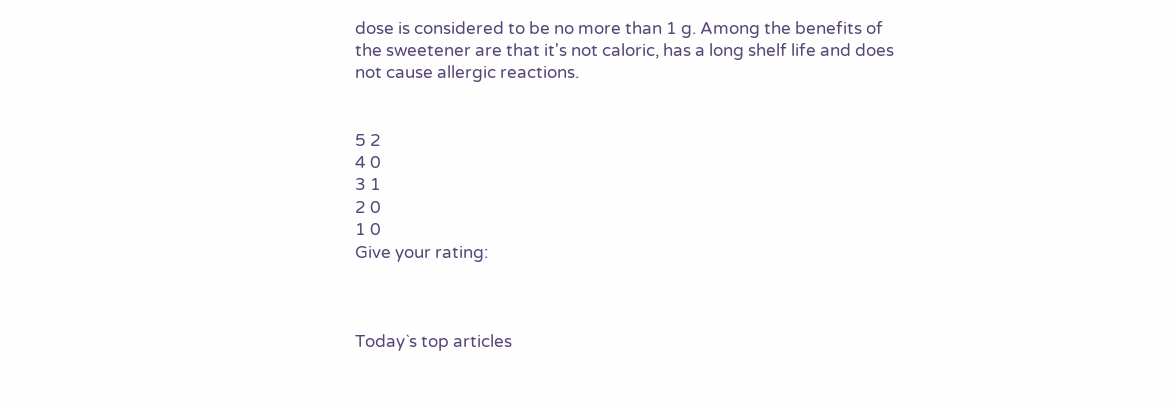dose is considered to be no more than 1 g. Among the benefits of the sweetener are that it's not caloric, has a long shelf life and does not cause allergic reactions.


5 2
4 0
3 1
2 0
1 0
Give your rating:



Today`s top articles